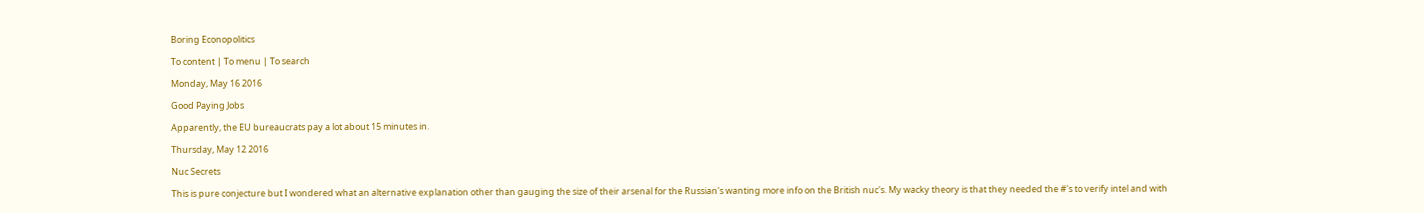Boring Econopolitics

To content | To menu | To search

Monday, May 16 2016

Good Paying Jobs

Apparently, the EU bureaucrats pay a lot about 15 minutes in.

Thursday, May 12 2016

Nuc Secrets

This is pure conjecture but I wondered what an alternative explanation other than gauging the size of their arsenal for the Russian's wanting more info on the British nuc's. My wacky theory is that they needed the #'s to verify intel and with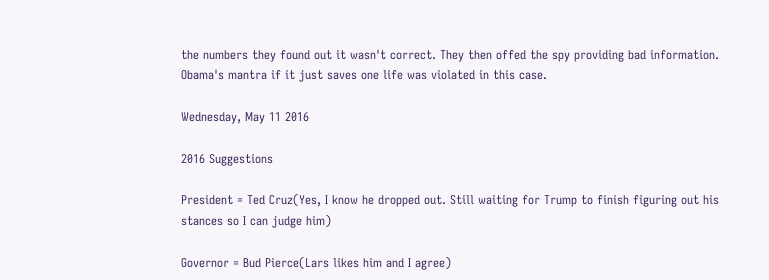the numbers they found out it wasn't correct. They then offed the spy providing bad information. Obama's mantra if it just saves one life was violated in this case.

Wednesday, May 11 2016

2016 Suggestions

President = Ted Cruz(Yes, I know he dropped out. Still waiting for Trump to finish figuring out his stances so I can judge him)

Governor = Bud Pierce(Lars likes him and I agree)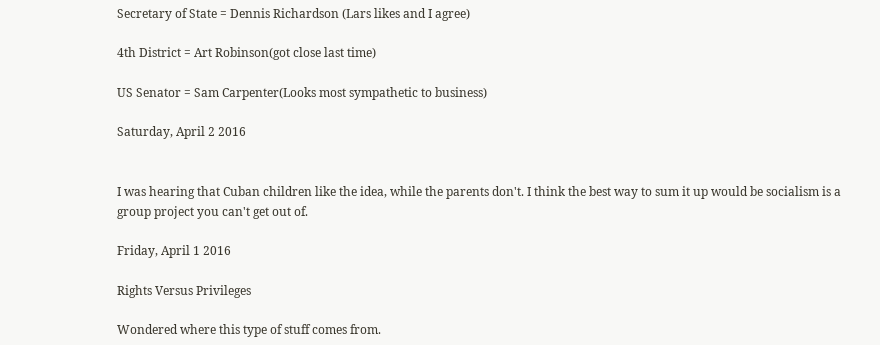Secretary of State = Dennis Richardson (Lars likes and I agree)

4th District = Art Robinson(got close last time)

US Senator = Sam Carpenter(Looks most sympathetic to business)

Saturday, April 2 2016


I was hearing that Cuban children like the idea, while the parents don't. I think the best way to sum it up would be socialism is a group project you can't get out of.

Friday, April 1 2016

Rights Versus Privileges

Wondered where this type of stuff comes from.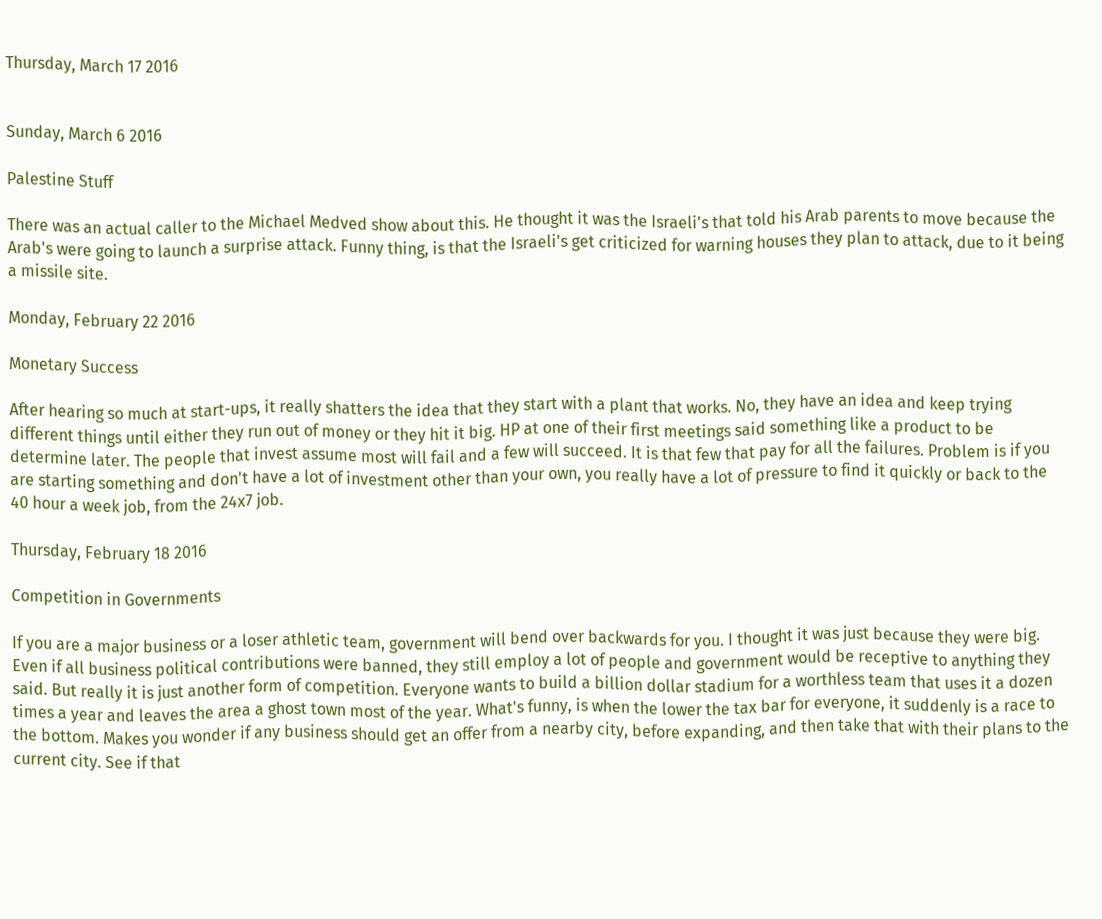Thursday, March 17 2016


Sunday, March 6 2016

Palestine Stuff

There was an actual caller to the Michael Medved show about this. He thought it was the Israeli's that told his Arab parents to move because the Arab's were going to launch a surprise attack. Funny thing, is that the Israeli's get criticized for warning houses they plan to attack, due to it being a missile site.

Monday, February 22 2016

Monetary Success

After hearing so much at start-ups, it really shatters the idea that they start with a plant that works. No, they have an idea and keep trying different things until either they run out of money or they hit it big. HP at one of their first meetings said something like a product to be determine later. The people that invest assume most will fail and a few will succeed. It is that few that pay for all the failures. Problem is if you are starting something and don't have a lot of investment other than your own, you really have a lot of pressure to find it quickly or back to the 40 hour a week job, from the 24x7 job.

Thursday, February 18 2016

Competition in Governments

If you are a major business or a loser athletic team, government will bend over backwards for you. I thought it was just because they were big. Even if all business political contributions were banned, they still employ a lot of people and government would be receptive to anything they said. But really it is just another form of competition. Everyone wants to build a billion dollar stadium for a worthless team that uses it a dozen times a year and leaves the area a ghost town most of the year. What's funny, is when the lower the tax bar for everyone, it suddenly is a race to the bottom. Makes you wonder if any business should get an offer from a nearby city, before expanding, and then take that with their plans to the current city. See if that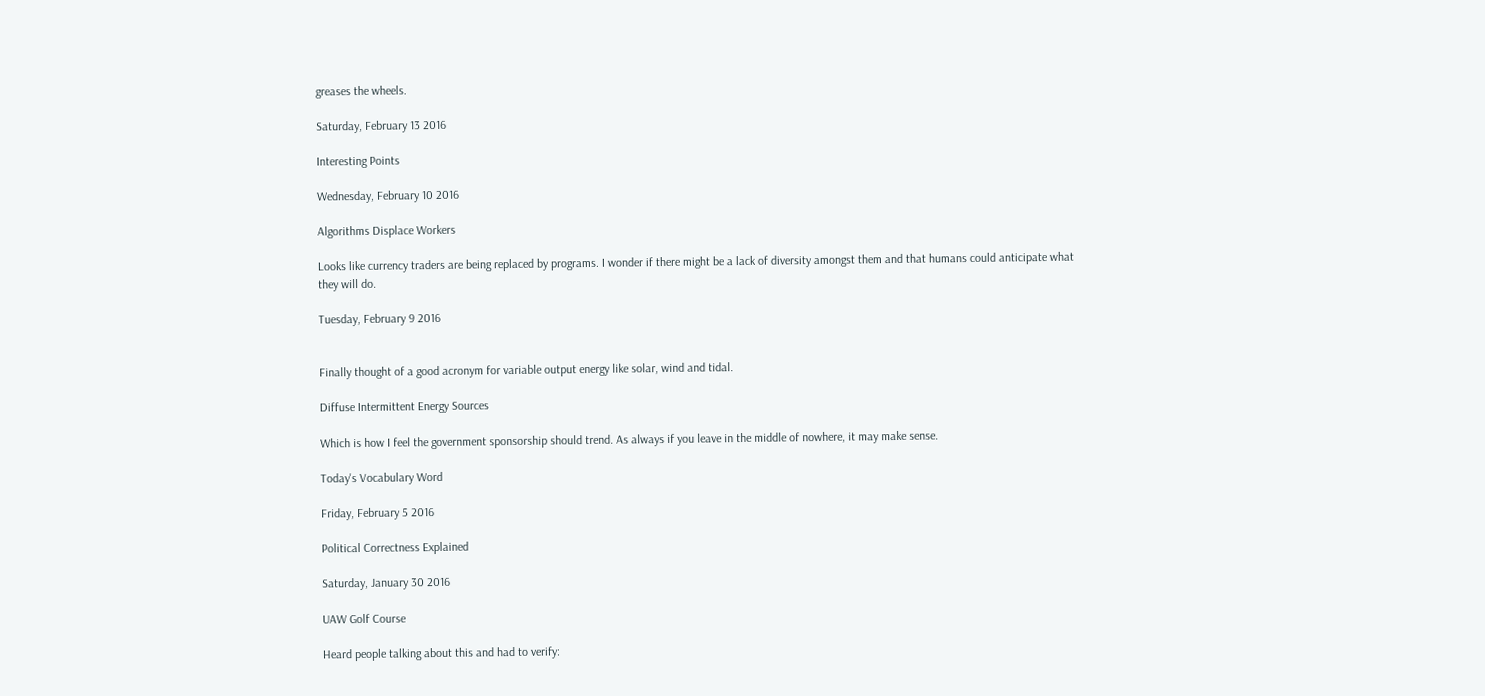greases the wheels.

Saturday, February 13 2016

Interesting Points

Wednesday, February 10 2016

Algorithms Displace Workers

Looks like currency traders are being replaced by programs. I wonder if there might be a lack of diversity amongst them and that humans could anticipate what they will do.

Tuesday, February 9 2016


Finally thought of a good acronym for variable output energy like solar, wind and tidal.

Diffuse Intermittent Energy Sources

Which is how I feel the government sponsorship should trend. As always if you leave in the middle of nowhere, it may make sense.

Today's Vocabulary Word

Friday, February 5 2016

Political Correctness Explained

Saturday, January 30 2016

UAW Golf Course

Heard people talking about this and had to verify: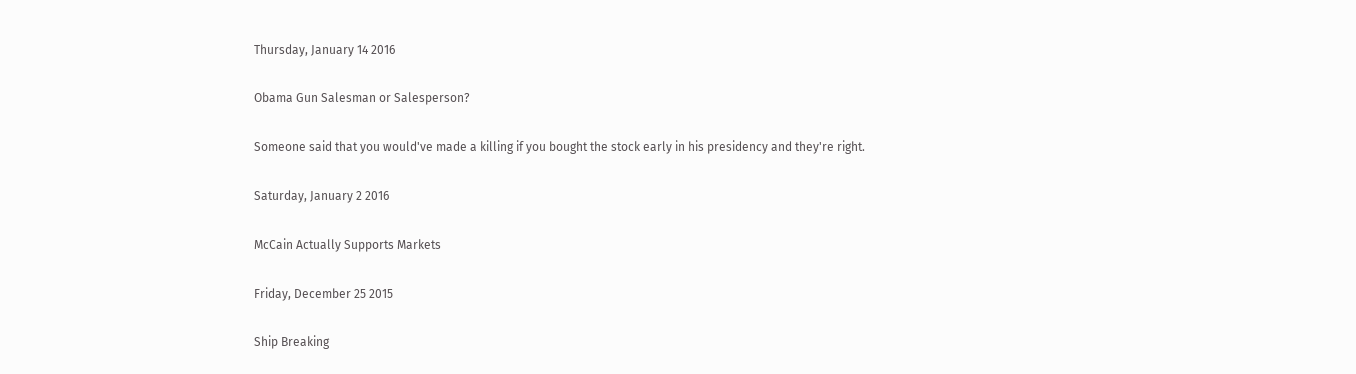Thursday, January 14 2016

Obama Gun Salesman or Salesperson?

Someone said that you would've made a killing if you bought the stock early in his presidency and they're right.

Saturday, January 2 2016

McCain Actually Supports Markets

Friday, December 25 2015

Ship Breaking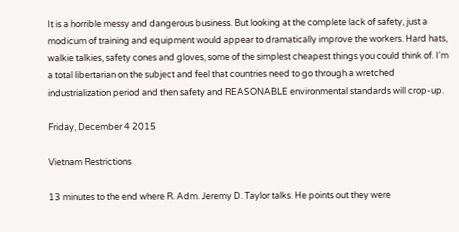It is a horrible messy and dangerous business. But looking at the complete lack of safety, just a modicum of training and equipment would appear to dramatically improve the workers. Hard hats, walkie talkies, safety cones and gloves, some of the simplest cheapest things you could think of. I'm a total libertarian on the subject and feel that countries need to go through a wretched industrialization period and then safety and REASONABLE environmental standards will crop-up.

Friday, December 4 2015

Vietnam Restrictions

13 minutes to the end where R. Adm. Jeremy D. Taylor talks. He points out they were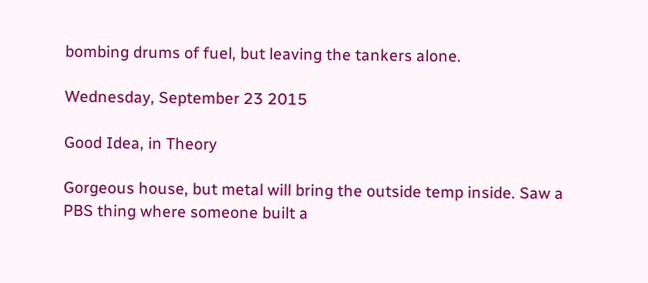bombing drums of fuel, but leaving the tankers alone.

Wednesday, September 23 2015

Good Idea, in Theory

Gorgeous house, but metal will bring the outside temp inside. Saw a PBS thing where someone built a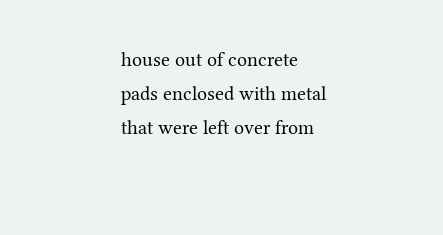house out of concrete pads enclosed with metal that were left over from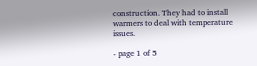construction. They had to install warmers to deal with temperature issues.

- page 1 of 5